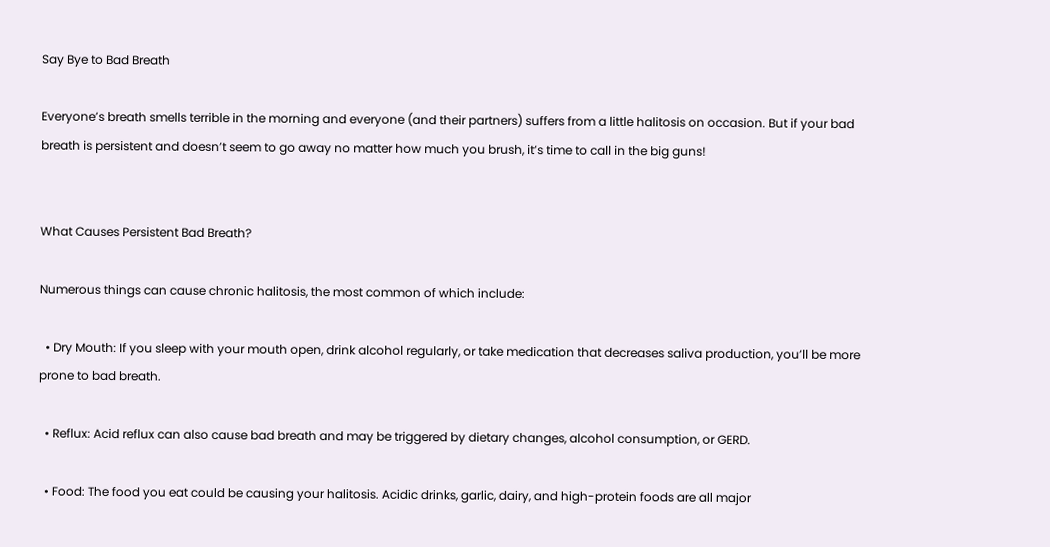Say Bye to Bad Breath

Everyone’s breath smells terrible in the morning and everyone (and their partners) suffers from a little halitosis on occasion. But if your bad breath is persistent and doesn’t seem to go away no matter how much you brush, it’s time to call in the big guns!


What Causes Persistent Bad Breath?

Numerous things can cause chronic halitosis, the most common of which include:

  • Dry Mouth: If you sleep with your mouth open, drink alcohol regularly, or take medication that decreases saliva production, you’ll be more prone to bad breath.

  • Reflux: Acid reflux can also cause bad breath and may be triggered by dietary changes, alcohol consumption, or GERD.

  • Food: The food you eat could be causing your halitosis. Acidic drinks, garlic, dairy, and high-protein foods are all major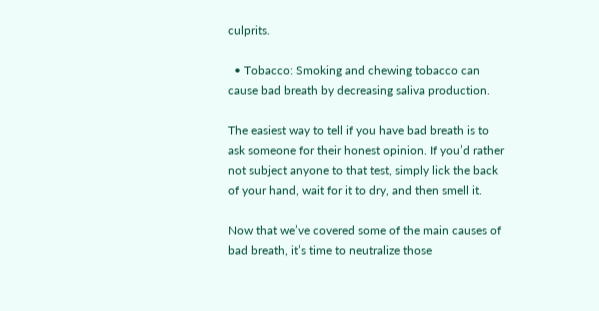culprits.

  • Tobacco: Smoking and chewing tobacco can cause bad breath by decreasing saliva production.

The easiest way to tell if you have bad breath is to ask someone for their honest opinion. If you’d rather not subject anyone to that test, simply lick the back of your hand, wait for it to dry, and then smell it.

Now that we’ve covered some of the main causes of bad breath, it’s time to neutralize those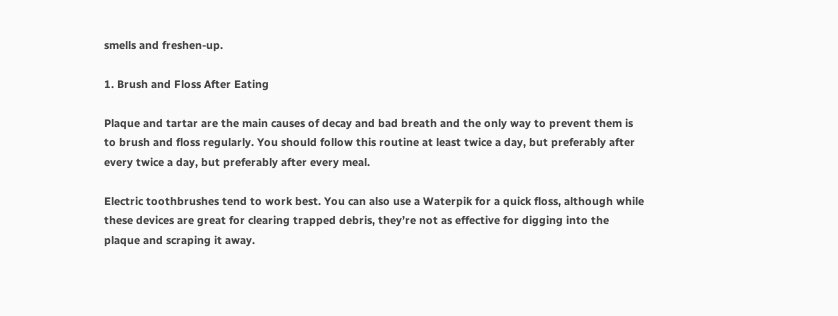smells and freshen-up.

1. Brush and Floss After Eating

Plaque and tartar are the main causes of decay and bad breath and the only way to prevent them is to brush and floss regularly. You should follow this routine at least twice a day, but preferably after every twice a day, but preferably after every meal.

Electric toothbrushes tend to work best. You can also use a Waterpik for a quick floss, although while these devices are great for clearing trapped debris, they’re not as effective for digging into the plaque and scraping it away.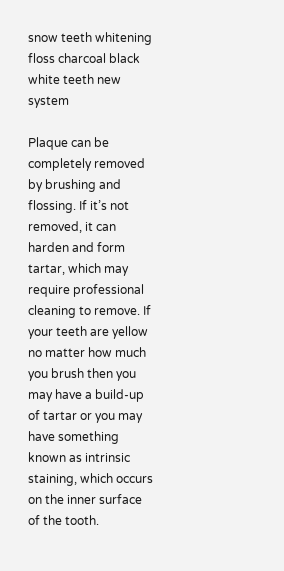snow teeth whitening floss charcoal black white teeth new system

Plaque can be completely removed by brushing and flossing. If it’s not removed, it can harden and form tartar, which may require professional cleaning to remove. If your teeth are yellow no matter how much you brush then you may have a build-up of tartar or you may have something known as intrinsic staining, which occurs on the inner surface of the tooth.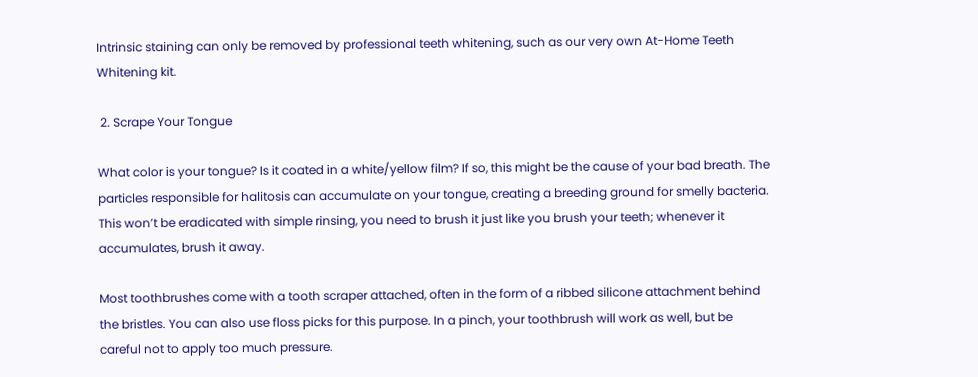Intrinsic staining can only be removed by professional teeth whitening, such as our very own At-Home Teeth Whitening kit.

 2. Scrape Your Tongue

What color is your tongue? Is it coated in a white/yellow film? If so, this might be the cause of your bad breath. The particles responsible for halitosis can accumulate on your tongue, creating a breeding ground for smelly bacteria. This won’t be eradicated with simple rinsing, you need to brush it just like you brush your teeth; whenever it accumulates, brush it away.

Most toothbrushes come with a tooth scraper attached, often in the form of a ribbed silicone attachment behind the bristles. You can also use floss picks for this purpose. In a pinch, your toothbrush will work as well, but be careful not to apply too much pressure.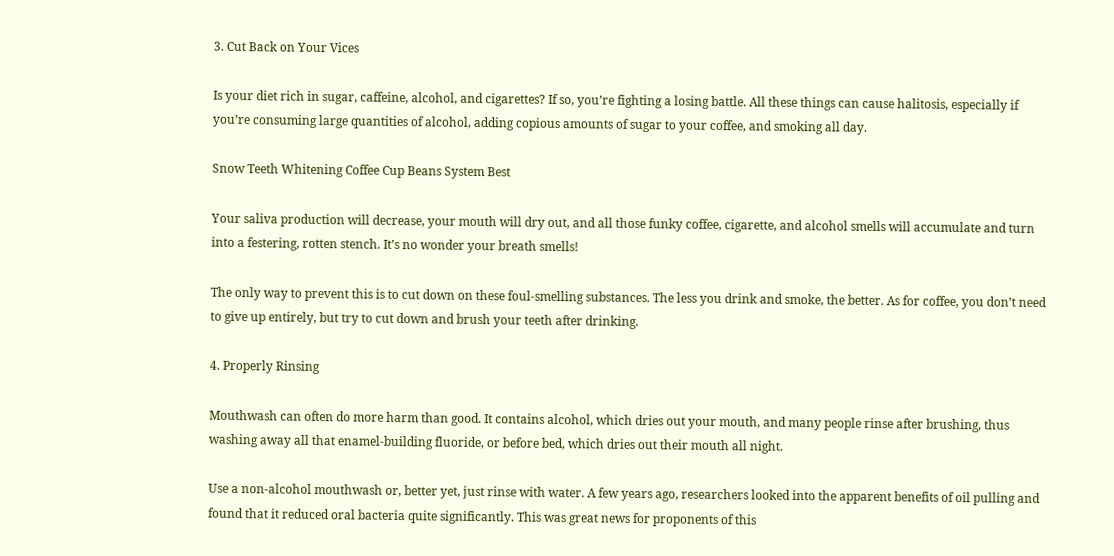3. Cut Back on Your Vices

Is your diet rich in sugar, caffeine, alcohol, and cigarettes? If so, you’re fighting a losing battle. All these things can cause halitosis, especially if you’re consuming large quantities of alcohol, adding copious amounts of sugar to your coffee, and smoking all day.

Snow Teeth Whitening Coffee Cup Beans System Best

Your saliva production will decrease, your mouth will dry out, and all those funky coffee, cigarette, and alcohol smells will accumulate and turn into a festering, rotten stench. It’s no wonder your breath smells!

The only way to prevent this is to cut down on these foul-smelling substances. The less you drink and smoke, the better. As for coffee, you don’t need to give up entirely, but try to cut down and brush your teeth after drinking.

4. Properly Rinsing

Mouthwash can often do more harm than good. It contains alcohol, which dries out your mouth, and many people rinse after brushing, thus washing away all that enamel-building fluoride, or before bed, which dries out their mouth all night.

Use a non-alcohol mouthwash or, better yet, just rinse with water. A few years ago, researchers looked into the apparent benefits of oil pulling and found that it reduced oral bacteria quite significantly. This was great news for proponents of this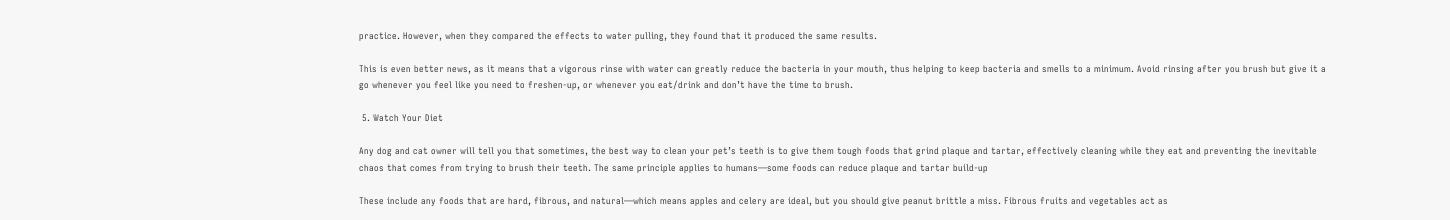practice. However, when they compared the effects to water pulling, they found that it produced the same results.

This is even better news, as it means that a vigorous rinse with water can greatly reduce the bacteria in your mouth, thus helping to keep bacteria and smells to a minimum. Avoid rinsing after you brush but give it a go whenever you feel like you need to freshen-up, or whenever you eat/drink and don’t have the time to brush.

 5. Watch Your Diet

Any dog and cat owner will tell you that sometimes, the best way to clean your pet’s teeth is to give them tough foods that grind plaque and tartar, effectively cleaning while they eat and preventing the inevitable chaos that comes from trying to brush their teeth. The same principle applies to humans—some foods can reduce plaque and tartar build-up

These include any foods that are hard, fibrous, and natural—which means apples and celery are ideal, but you should give peanut brittle a miss. Fibrous fruits and vegetables act as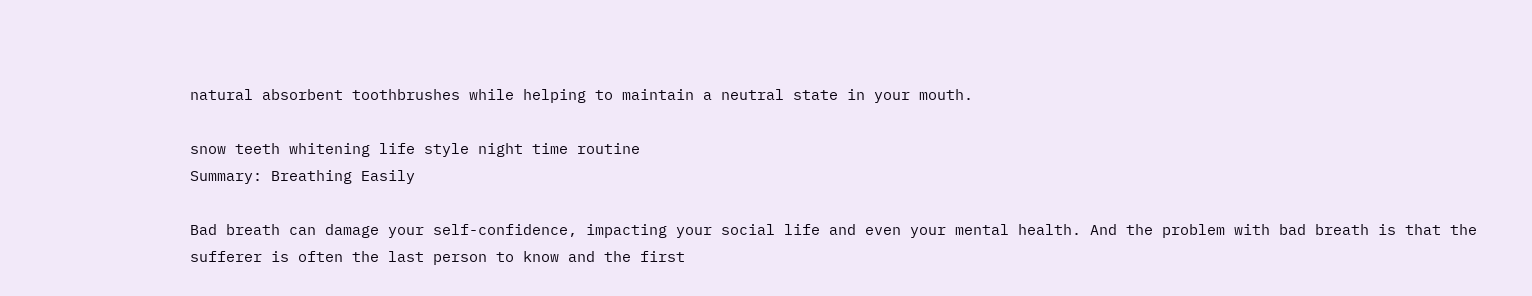natural absorbent toothbrushes while helping to maintain a neutral state in your mouth.

snow teeth whitening life style night time routine
Summary: Breathing Easily

Bad breath can damage your self-confidence, impacting your social life and even your mental health. And the problem with bad breath is that the sufferer is often the last person to know and the first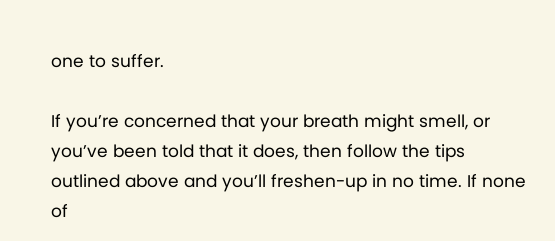one to suffer.

If you’re concerned that your breath might smell, or you’ve been told that it does, then follow the tips outlined above and you’ll freshen-up in no time. If none of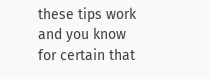these tips work and you know for certain that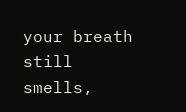your breath still smells,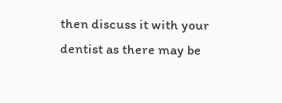then discuss it with your dentist as there may be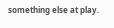something else at play.